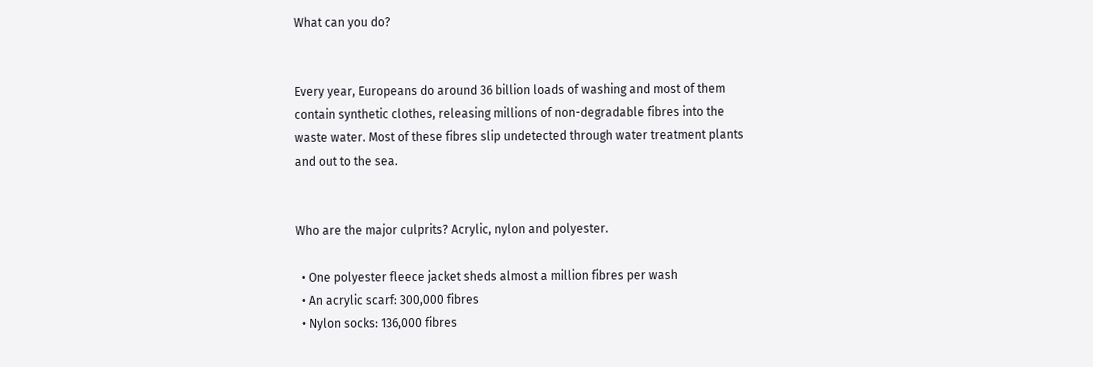What can you do?


Every year, Europeans do around 36 billion loads of washing and most of them contain synthetic clothes, releasing millions of non-degradable fibres into the waste water. Most of these fibres slip undetected through water treatment plants and out to the sea.


Who are the major culprits? Acrylic, nylon and polyester.

  • One polyester fleece jacket sheds almost a million fibres per wash
  • An acrylic scarf: 300,000 fibres
  • Nylon socks: 136,000 fibres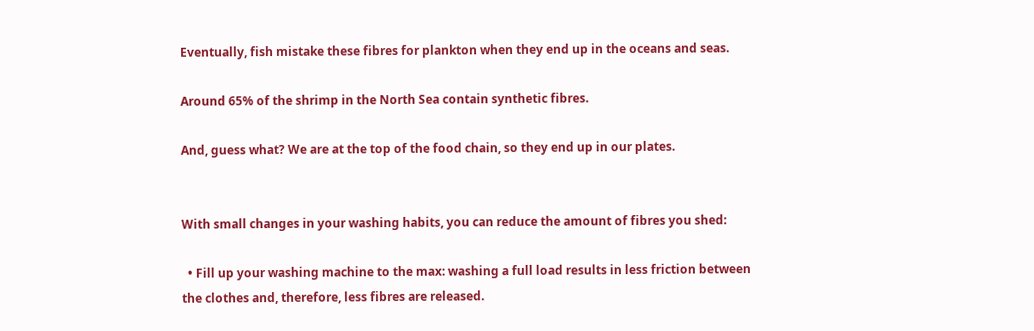Eventually, fish mistake these fibres for plankton when they end up in the oceans and seas.

Around 65% of the shrimp in the North Sea contain synthetic fibres.

And, guess what? We are at the top of the food chain, so they end up in our plates.


With small changes in your washing habits, you can reduce the amount of fibres you shed:

  • Fill up your washing machine to the max: washing a full load results in less friction between the clothes and, therefore, less fibres are released.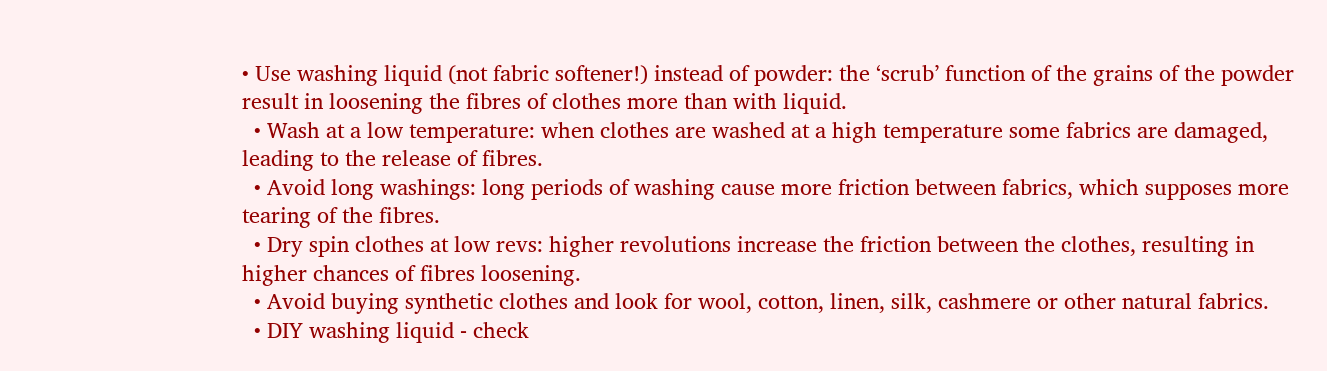• Use washing liquid (not fabric softener!) instead of powder: the ‘scrub’ function of the grains of the powder result in loosening the fibres of clothes more than with liquid.
  • Wash at a low temperature: when clothes are washed at a high temperature some fabrics are damaged, leading to the release of fibres.
  • Avoid long washings: long periods of washing cause more friction between fabrics, which supposes more tearing of the fibres.
  • Dry spin clothes at low revs: higher revolutions increase the friction between the clothes, resulting in higher chances of fibres loosening.
  • Avoid buying synthetic clothes and look for wool, cotton, linen, silk, cashmere or other natural fabrics.
  • DIY washing liquid - check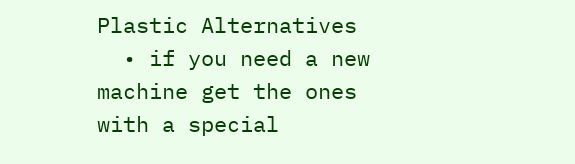Plastic Alternatives
  • if you need a new machine get the ones with a special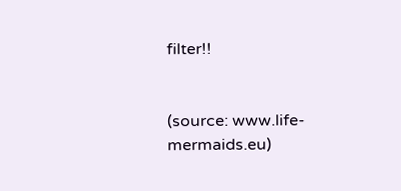filter!!


(source: www.life-mermaids.eu)